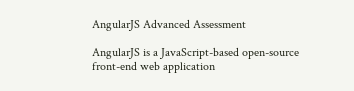AngularJS Advanced Assessment

AngularJS is a JavaScript-based open-source front-end web application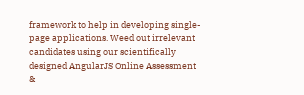framework to help in developing single-page applications. Weed out irrelevant candidates using our scientifically designed AngularJS Online Assessment &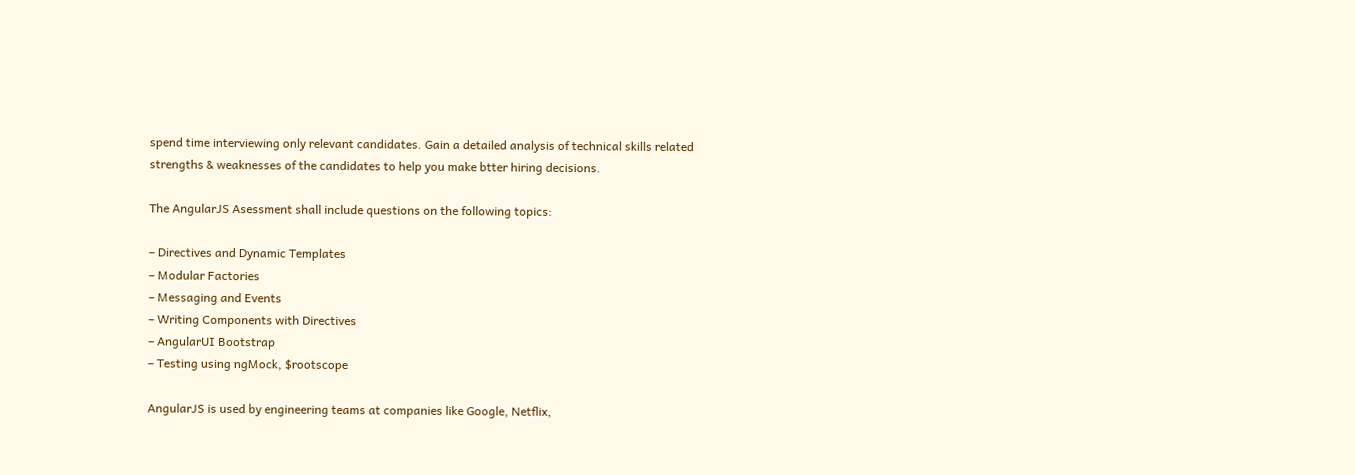spend time interviewing only relevant candidates. Gain a detailed analysis of technical skills related strengths & weaknesses of the candidates to help you make btter hiring decisions.

The AngularJS Asessment shall include questions on the following topics:

– Directives and Dynamic Templates
– Modular Factories
– Messaging and Events
– Writing Components with Directives
– AngularUI Bootstrap
– Testing using ngMock, $rootscope

AngularJS is used by engineering teams at companies like Google, Netflix,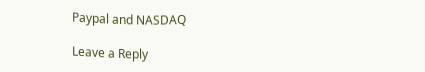Paypal and NASDAQ

Leave a Reply